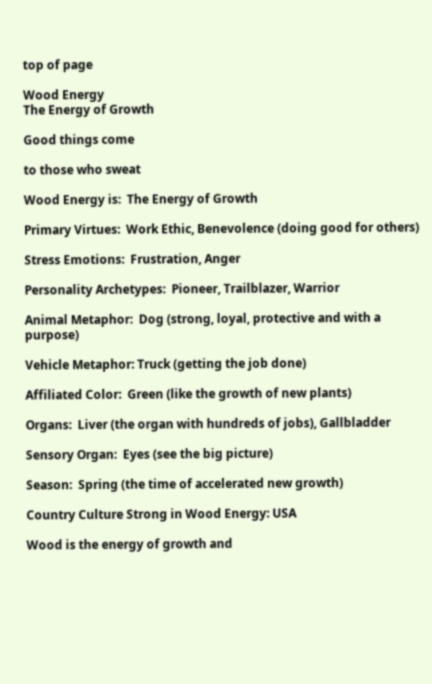top of page

Wood Energy
The Energy of Growth

Good things come

to those who sweat

Wood Energy is:  The Energy of Growth

Primary Virtues:  Work Ethic, Benevolence (doing good for others)

Stress Emotions:  Frustration, Anger

Personality Archetypes:  Pioneer, Trailblazer, Warrior

Animal Metaphor:  Dog (strong, loyal, protective and with a purpose)

Vehicle Metaphor: Truck (getting the job done)

Affiliated Color:  Green (like the growth of new plants)

Organs:  Liver (the organ with hundreds of jobs), Gallbladder

Sensory Organ:  Eyes (see the big picture)

Season:  Spring (the time of accelerated new growth)

Country Culture Strong in Wood Energy: USA

Wood is the energy of growth and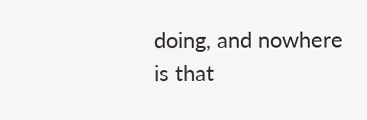doing, and nowhere is that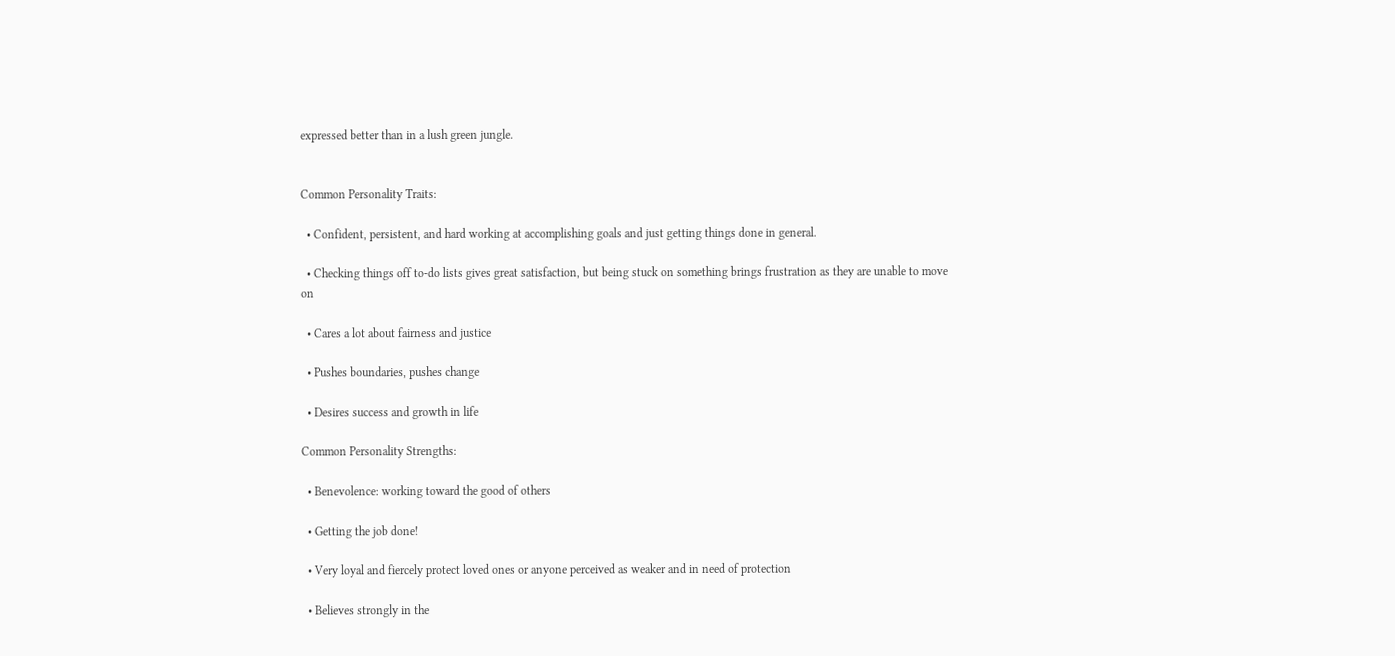expressed better than in a lush green jungle.


Common Personality Traits:

  • Confident, persistent, and hard working at accomplishing goals and just getting things done in general.

  • Checking things off to-do lists gives great satisfaction, but being stuck on something brings frustration as they are unable to move on

  • Cares a lot about fairness and justice

  • Pushes boundaries, pushes change

  • Desires success and growth in life

Common Personality Strengths:

  • Benevolence: working toward the good of others

  • Getting the job done!

  • Very loyal and fiercely protect loved ones or anyone perceived as weaker and in need of protection

  • Believes strongly in the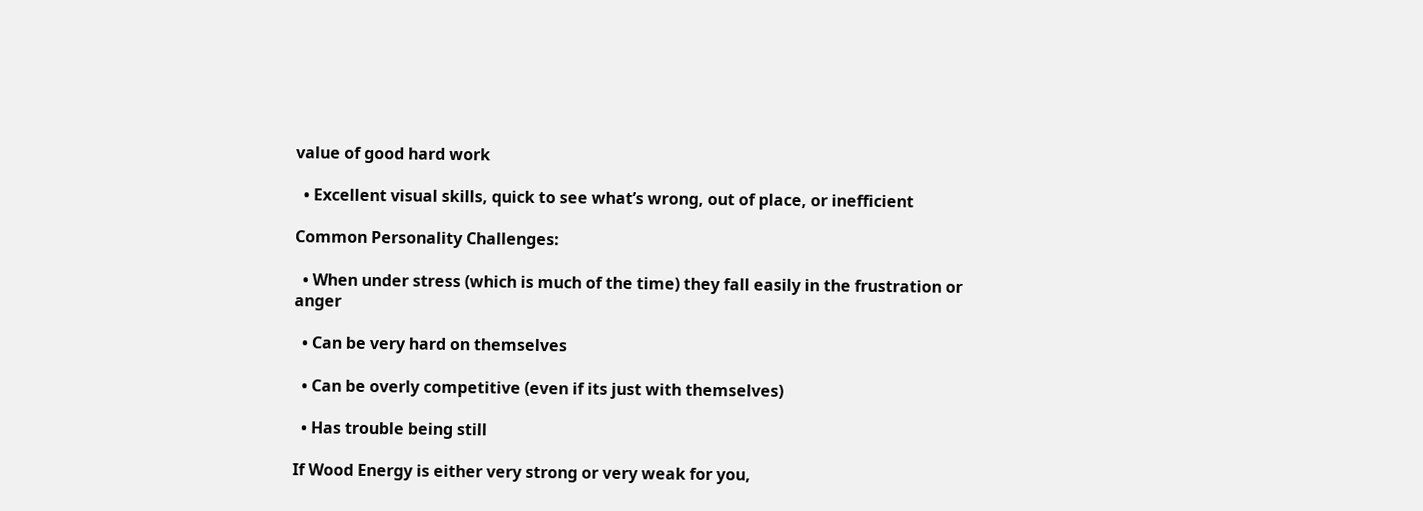value of good hard work

  • Excellent visual skills, quick to see what’s wrong, out of place, or inefficient

Common Personality Challenges:

  • When under stress (which is much of the time) they fall easily in the frustration or anger

  • Can be very hard on themselves

  • Can be overly competitive (even if its just with themselves)

  • Has trouble being still

If Wood Energy is either very strong or very weak for you,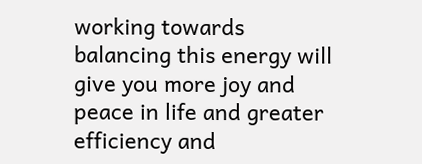working towards balancing this energy will give you more joy and peace in life and greater efficiency and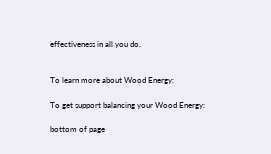effectiveness in all you do.


To learn more about Wood Energy:

To get support balancing your Wood Energy:

bottom of page